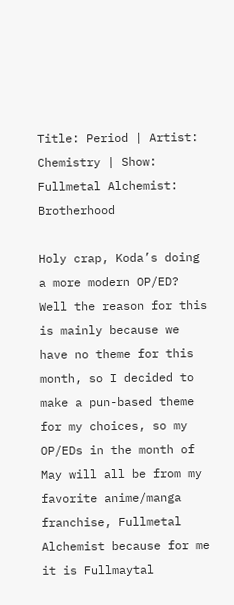Title: Period | Artist: Chemistry | Show: Fullmetal Alchemist: Brotherhood

Holy crap, Koda’s doing a more modern OP/ED? Well the reason for this is mainly because we have no theme for this month, so I decided to make a pun-based theme for my choices, so my OP/EDs in the month of May will all be from my favorite anime/manga franchise, Fullmetal Alchemist because for me it is Fullmaytal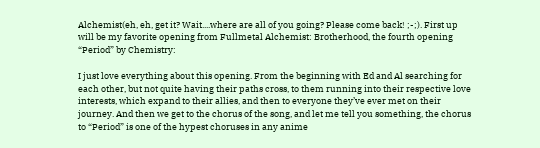Alchemist(eh, eh, get it? Wait....where are all of you going? Please come back! ;-;). First up will be my favorite opening from Fullmetal Alchemist: Brotherhood, the fourth opening “Period” by Chemistry:

I just love everything about this opening. From the beginning with Ed and Al searching for each other, but not quite having their paths cross, to them running into their respective love interests, which expand to their allies, and then to everyone they’ve ever met on their journey. And then we get to the chorus of the song, and let me tell you something, the chorus to “Period” is one of the hypest choruses in any anime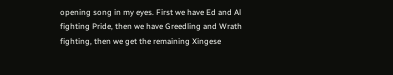opening song in my eyes. First we have Ed and Al fighting Pride, then we have Greedling and Wrath fighting, then we get the remaining Xingese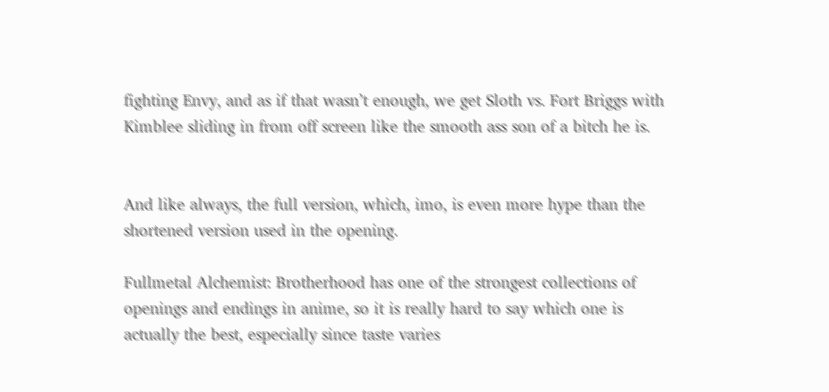fighting Envy, and as if that wasn’t enough, we get Sloth vs. Fort Briggs with Kimblee sliding in from off screen like the smooth ass son of a bitch he is.


And like always, the full version, which, imo, is even more hype than the shortened version used in the opening.

Fullmetal Alchemist: Brotherhood has one of the strongest collections of openings and endings in anime, so it is really hard to say which one is actually the best, especially since taste varies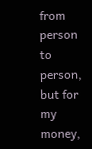from person to person, but for my money,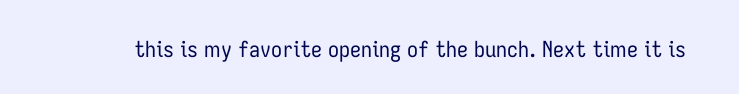this is my favorite opening of the bunch. Next time it is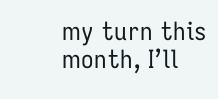my turn this month, I’ll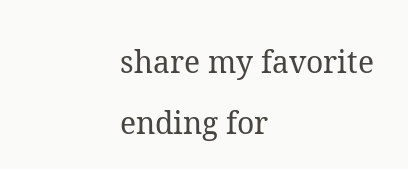share my favorite ending for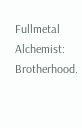Fullmetal Alchemist: Brotherhood.